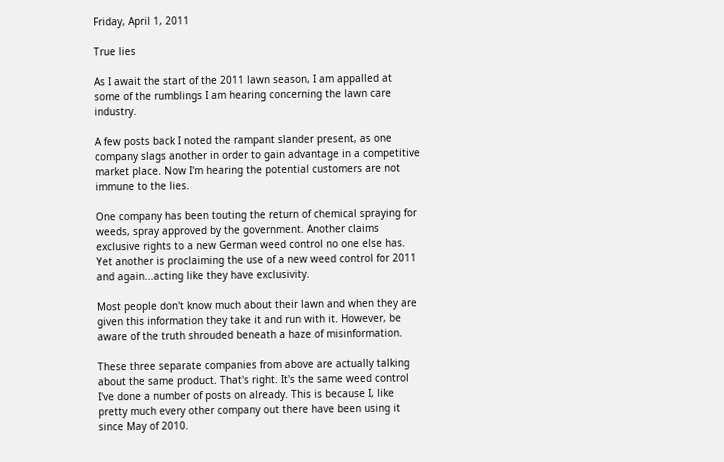Friday, April 1, 2011

True lies

As I await the start of the 2011 lawn season, I am appalled at some of the rumblings I am hearing concerning the lawn care industry.

A few posts back I noted the rampant slander present, as one company slags another in order to gain advantage in a competitive market place. Now I'm hearing the potential customers are not immune to the lies.

One company has been touting the return of chemical spraying for weeds, spray approved by the government. Another claims exclusive rights to a new German weed control no one else has. Yet another is proclaiming the use of a new weed control for 2011 and again...acting like they have exclusivity.

Most people don't know much about their lawn and when they are given this information they take it and run with it. However, be aware of the truth shrouded beneath a haze of misinformation.

These three separate companies from above are actually talking about the same product. That's right. It's the same weed control I've done a number of posts on already. This is because I, like pretty much every other company out there have been using it since May of 2010.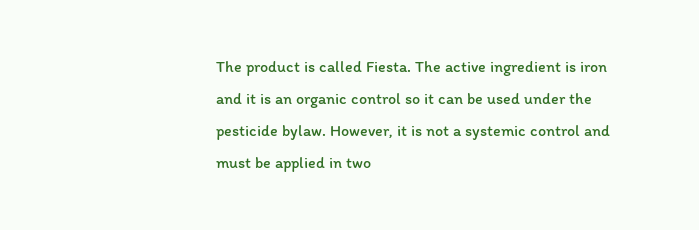The product is called Fiesta. The active ingredient is iron and it is an organic control so it can be used under the pesticide bylaw. However, it is not a systemic control and must be applied in two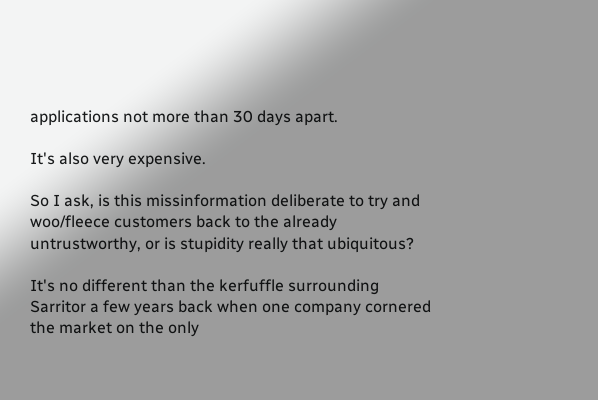applications not more than 30 days apart.

It's also very expensive.

So I ask, is this missinformation deliberate to try and woo/fleece customers back to the already untrustworthy, or is stupidity really that ubiquitous?

It's no different than the kerfuffle surrounding Sarritor a few years back when one company cornered the market on the only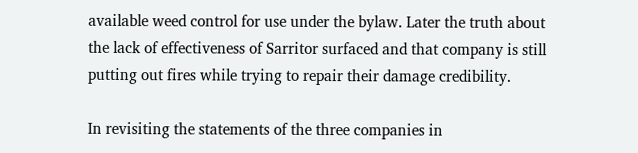available weed control for use under the bylaw. Later the truth about the lack of effectiveness of Sarritor surfaced and that company is still putting out fires while trying to repair their damage credibility.

In revisiting the statements of the three companies in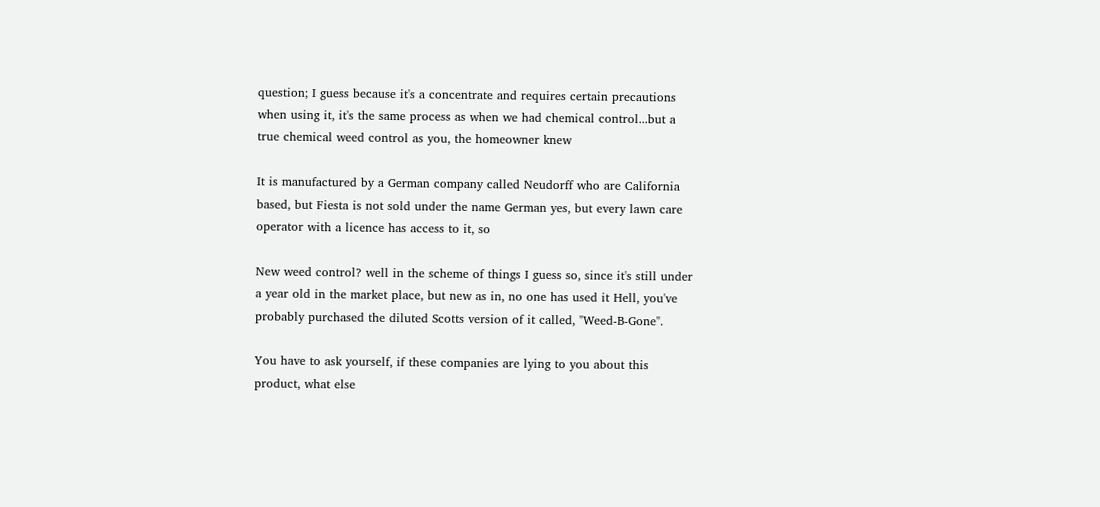question; I guess because it's a concentrate and requires certain precautions when using it, it's the same process as when we had chemical control...but a true chemical weed control as you, the homeowner knew

It is manufactured by a German company called Neudorff who are California based, but Fiesta is not sold under the name German yes, but every lawn care operator with a licence has access to it, so

New weed control? well in the scheme of things I guess so, since it's still under a year old in the market place, but new as in, no one has used it Hell, you've probably purchased the diluted Scotts version of it called, "Weed-B-Gone".

You have to ask yourself, if these companies are lying to you about this product, what else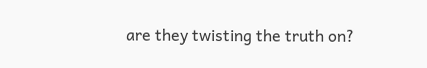are they twisting the truth on?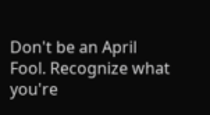Don't be an April Fool. Recognize what you're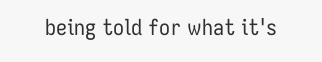being told for what it's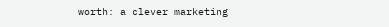worth: a clever marketing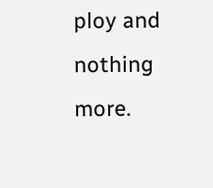ploy and nothing more.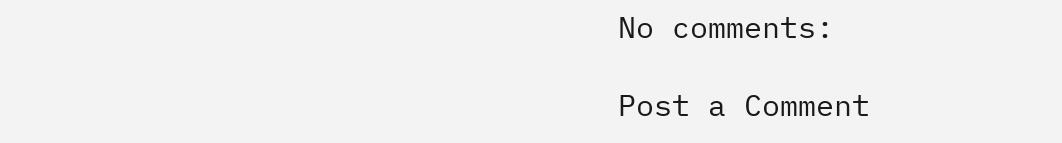No comments:

Post a Comment